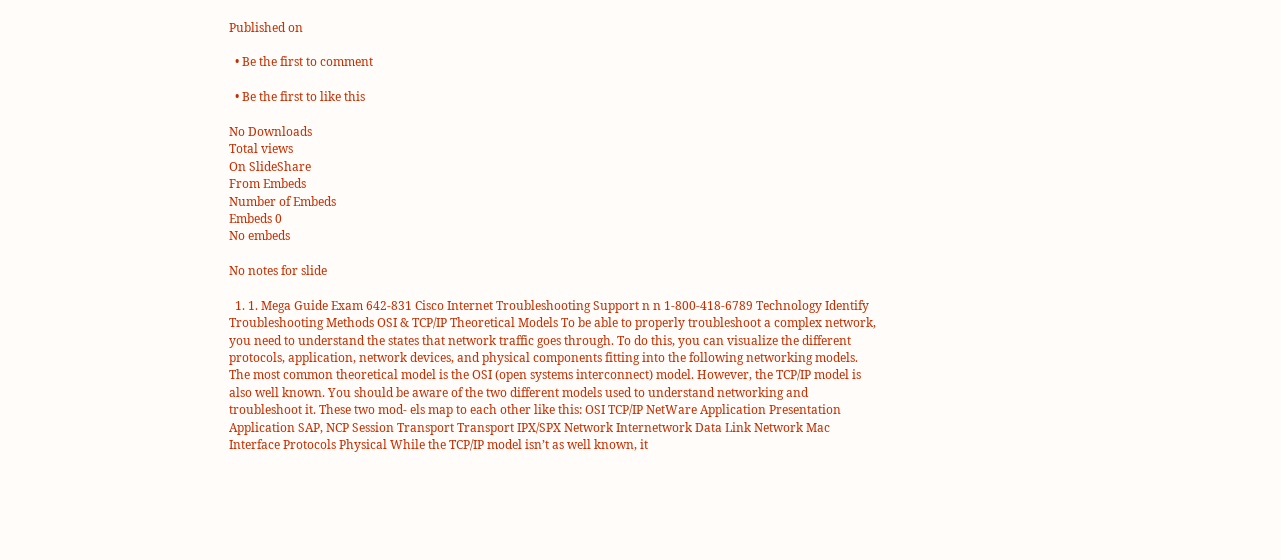Published on

  • Be the first to comment

  • Be the first to like this

No Downloads
Total views
On SlideShare
From Embeds
Number of Embeds
Embeds 0
No embeds

No notes for slide

  1. 1. Mega Guide Exam 642-831 Cisco Internet Troubleshooting Support n n 1-800-418-6789 Technology Identify Troubleshooting Methods OSI & TCP/IP Theoretical Models To be able to properly troubleshoot a complex network, you need to understand the states that network traffic goes through. To do this, you can visualize the different protocols, application, network devices, and physical components fitting into the following networking models. The most common theoretical model is the OSI (open systems interconnect) model. However, the TCP/IP model is also well known. You should be aware of the two different models used to understand networking and troubleshoot it. These two mod- els map to each other like this: OSI TCP/IP NetWare Application Presentation Application SAP, NCP Session Transport Transport IPX/SPX Network Internetwork Data Link Network Mac Interface Protocols Physical While the TCP/IP model isn’t as well known, it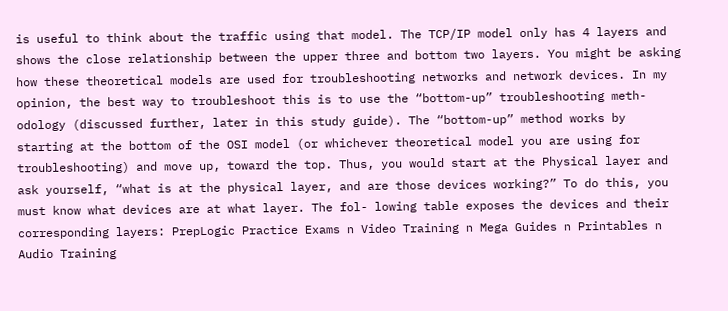is useful to think about the traffic using that model. The TCP/IP model only has 4 layers and shows the close relationship between the upper three and bottom two layers. You might be asking how these theoretical models are used for troubleshooting networks and network devices. In my opinion, the best way to troubleshoot this is to use the “bottom-up” troubleshooting meth- odology (discussed further, later in this study guide). The “bottom-up” method works by starting at the bottom of the OSI model (or whichever theoretical model you are using for troubleshooting) and move up, toward the top. Thus, you would start at the Physical layer and ask yourself, “what is at the physical layer, and are those devices working?” To do this, you must know what devices are at what layer. The fol- lowing table exposes the devices and their corresponding layers: PrepLogic Practice Exams n Video Training n Mega Guides n Printables n Audio Training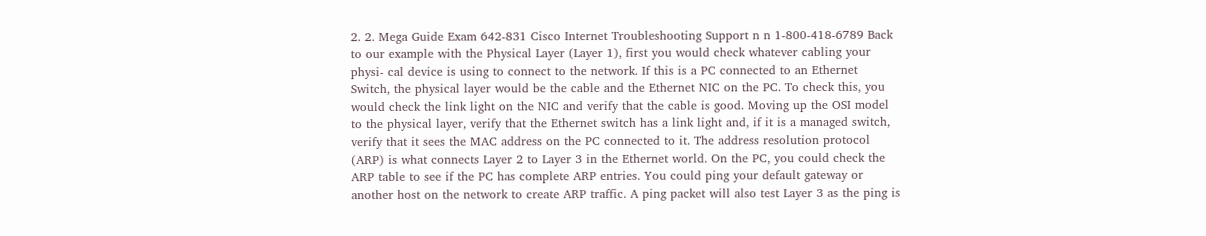2. 2. Mega Guide Exam 642-831 Cisco Internet Troubleshooting Support n n 1-800-418-6789 Back to our example with the Physical Layer (Layer 1), first you would check whatever cabling your physi- cal device is using to connect to the network. If this is a PC connected to an Ethernet Switch, the physical layer would be the cable and the Ethernet NIC on the PC. To check this, you would check the link light on the NIC and verify that the cable is good. Moving up the OSI model to the physical layer, verify that the Ethernet switch has a link light and, if it is a managed switch, verify that it sees the MAC address on the PC connected to it. The address resolution protocol (ARP) is what connects Layer 2 to Layer 3 in the Ethernet world. On the PC, you could check the ARP table to see if the PC has complete ARP entries. You could ping your default gateway or another host on the network to create ARP traffic. A ping packet will also test Layer 3 as the ping is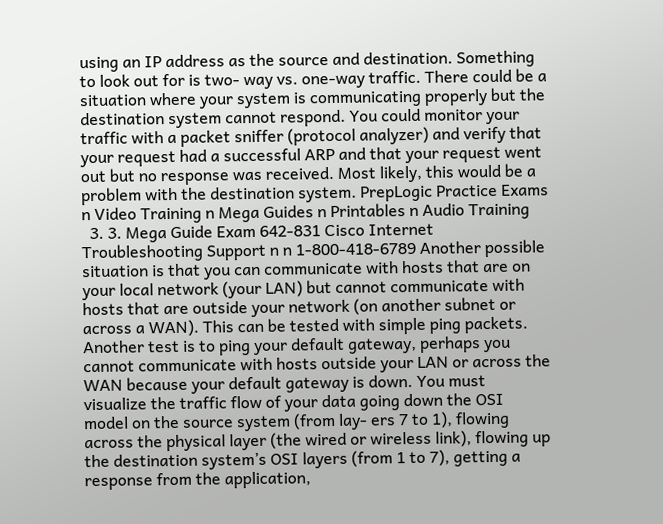using an IP address as the source and destination. Something to look out for is two- way vs. one-way traffic. There could be a situation where your system is communicating properly but the destination system cannot respond. You could monitor your traffic with a packet sniffer (protocol analyzer) and verify that your request had a successful ARP and that your request went out but no response was received. Most likely, this would be a problem with the destination system. PrepLogic Practice Exams n Video Training n Mega Guides n Printables n Audio Training
  3. 3. Mega Guide Exam 642-831 Cisco Internet Troubleshooting Support n n 1-800-418-6789 Another possible situation is that you can communicate with hosts that are on your local network (your LAN) but cannot communicate with hosts that are outside your network (on another subnet or across a WAN). This can be tested with simple ping packets. Another test is to ping your default gateway, perhaps you cannot communicate with hosts outside your LAN or across the WAN because your default gateway is down. You must visualize the traffic flow of your data going down the OSI model on the source system (from lay- ers 7 to 1), flowing across the physical layer (the wired or wireless link), flowing up the destination system’s OSI layers (from 1 to 7), getting a response from the application,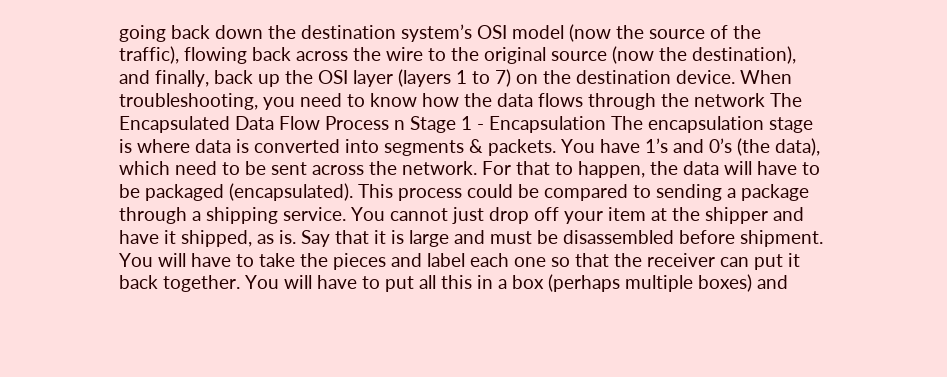going back down the destination system’s OSI model (now the source of the traffic), flowing back across the wire to the original source (now the destination), and finally, back up the OSI layer (layers 1 to 7) on the destination device. When troubleshooting, you need to know how the data flows through the network The Encapsulated Data Flow Process n Stage 1 - Encapsulation The encapsulation stage is where data is converted into segments & packets. You have 1’s and 0’s (the data), which need to be sent across the network. For that to happen, the data will have to be packaged (encapsulated). This process could be compared to sending a package through a shipping service. You cannot just drop off your item at the shipper and have it shipped, as is. Say that it is large and must be disassembled before shipment. You will have to take the pieces and label each one so that the receiver can put it back together. You will have to put all this in a box (perhaps multiple boxes) and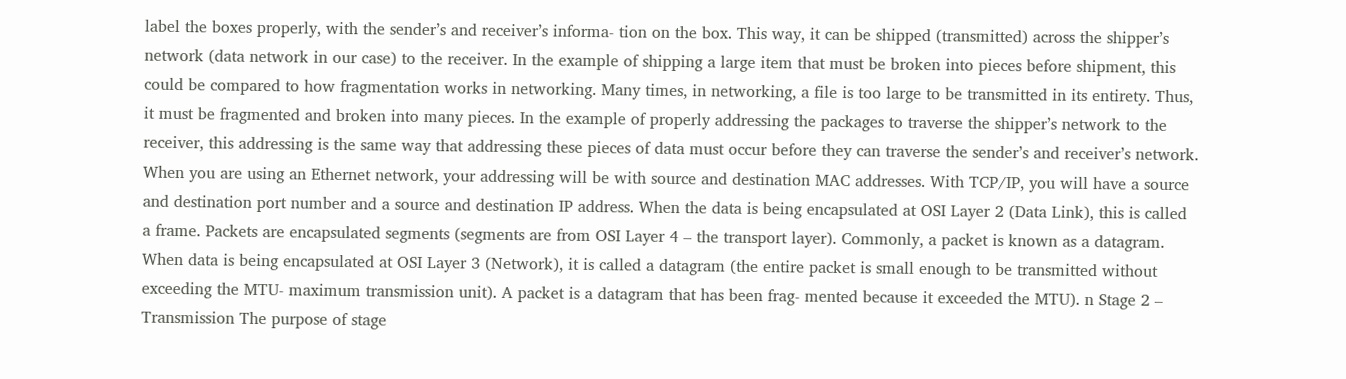label the boxes properly, with the sender’s and receiver’s informa- tion on the box. This way, it can be shipped (transmitted) across the shipper’s network (data network in our case) to the receiver. In the example of shipping a large item that must be broken into pieces before shipment, this could be compared to how fragmentation works in networking. Many times, in networking, a file is too large to be transmitted in its entirety. Thus, it must be fragmented and broken into many pieces. In the example of properly addressing the packages to traverse the shipper’s network to the receiver, this addressing is the same way that addressing these pieces of data must occur before they can traverse the sender’s and receiver’s network. When you are using an Ethernet network, your addressing will be with source and destination MAC addresses. With TCP/IP, you will have a source and destination port number and a source and destination IP address. When the data is being encapsulated at OSI Layer 2 (Data Link), this is called a frame. Packets are encapsulated segments (segments are from OSI Layer 4 – the transport layer). Commonly, a packet is known as a datagram. When data is being encapsulated at OSI Layer 3 (Network), it is called a datagram (the entire packet is small enough to be transmitted without exceeding the MTU- maximum transmission unit). A packet is a datagram that has been frag- mented because it exceeded the MTU). n Stage 2 – Transmission The purpose of stage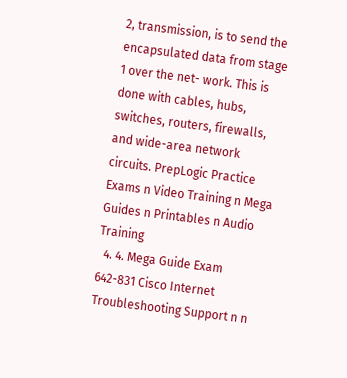2, transmission, is to send the encapsulated data from stage 1 over the net- work. This is done with cables, hubs, switches, routers, firewalls, and wide-area network circuits. PrepLogic Practice Exams n Video Training n Mega Guides n Printables n Audio Training
  4. 4. Mega Guide Exam 642-831 Cisco Internet Troubleshooting Support n n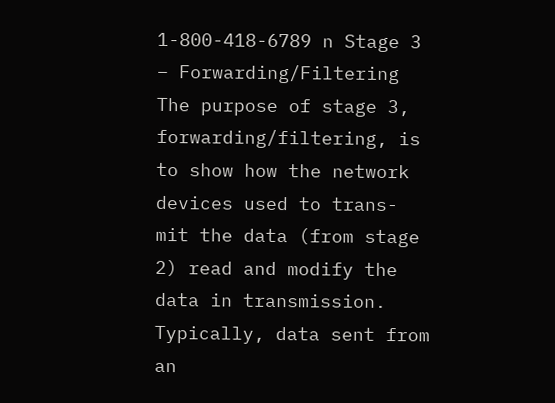1-800-418-6789 n Stage 3 – Forwarding/Filtering The purpose of stage 3, forwarding/filtering, is to show how the network devices used to trans- mit the data (from stage 2) read and modify the data in transmission. Typically, data sent from an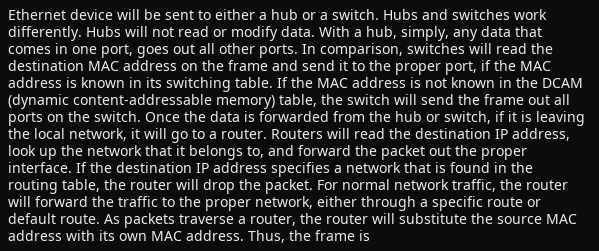Ethernet device will be sent to either a hub or a switch. Hubs and switches work differently. Hubs will not read or modify data. With a hub, simply, any data that comes in one port, goes out all other ports. In comparison, switches will read the destination MAC address on the frame and send it to the proper port, if the MAC address is known in its switching table. If the MAC address is not known in the DCAM (dynamic content-addressable memory) table, the switch will send the frame out all ports on the switch. Once the data is forwarded from the hub or switch, if it is leaving the local network, it will go to a router. Routers will read the destination IP address, look up the network that it belongs to, and forward the packet out the proper interface. If the destination IP address specifies a network that is found in the routing table, the router will drop the packet. For normal network traffic, the router will forward the traffic to the proper network, either through a specific route or default route. As packets traverse a router, the router will substitute the source MAC address with its own MAC address. Thus, the frame is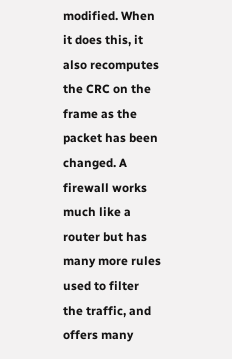modified. When it does this, it also recomputes the CRC on the frame as the packet has been changed. A firewall works much like a router but has many more rules used to filter the traffic, and offers many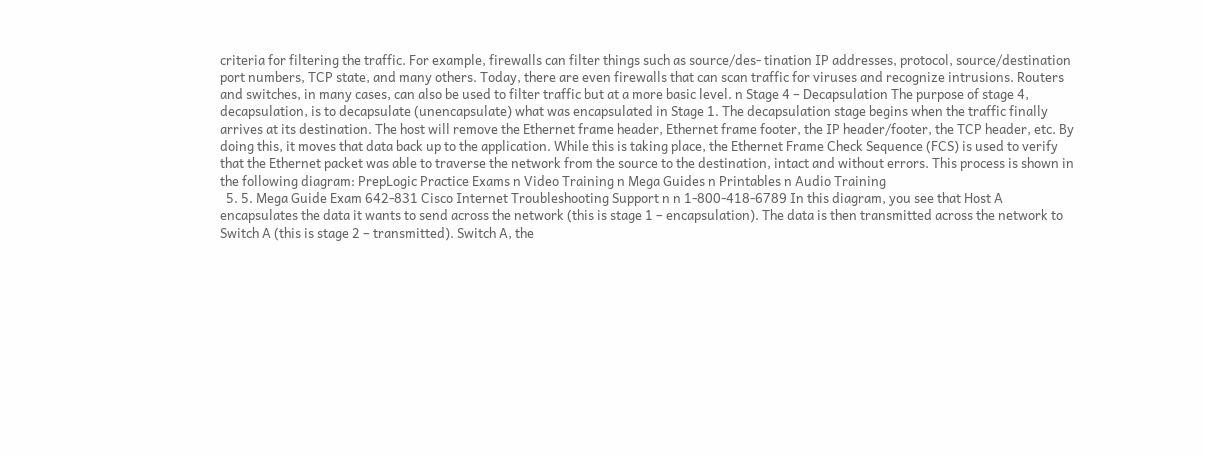criteria for filtering the traffic. For example, firewalls can filter things such as source/des- tination IP addresses, protocol, source/destination port numbers, TCP state, and many others. Today, there are even firewalls that can scan traffic for viruses and recognize intrusions. Routers and switches, in many cases, can also be used to filter traffic but at a more basic level. n Stage 4 – Decapsulation The purpose of stage 4, decapsulation, is to decapsulate (unencapsulate) what was encapsulated in Stage 1. The decapsulation stage begins when the traffic finally arrives at its destination. The host will remove the Ethernet frame header, Ethernet frame footer, the IP header/footer, the TCP header, etc. By doing this, it moves that data back up to the application. While this is taking place, the Ethernet Frame Check Sequence (FCS) is used to verify that the Ethernet packet was able to traverse the network from the source to the destination, intact and without errors. This process is shown in the following diagram: PrepLogic Practice Exams n Video Training n Mega Guides n Printables n Audio Training
  5. 5. Mega Guide Exam 642-831 Cisco Internet Troubleshooting Support n n 1-800-418-6789 In this diagram, you see that Host A encapsulates the data it wants to send across the network (this is stage 1 – encapsulation). The data is then transmitted across the network to Switch A (this is stage 2 – transmitted). Switch A, the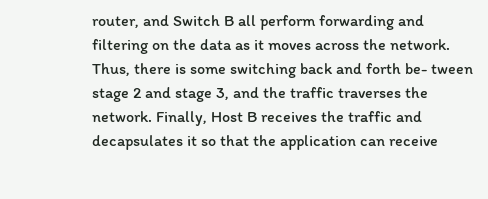router, and Switch B all perform forwarding and filtering on the data as it moves across the network. Thus, there is some switching back and forth be- tween stage 2 and stage 3, and the traffic traverses the network. Finally, Host B receives the traffic and decapsulates it so that the application can receive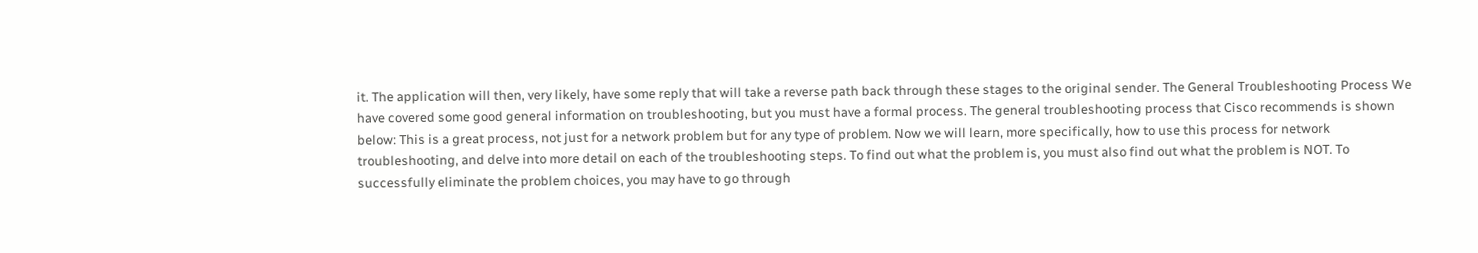it. The application will then, very likely, have some reply that will take a reverse path back through these stages to the original sender. The General Troubleshooting Process We have covered some good general information on troubleshooting, but you must have a formal process. The general troubleshooting process that Cisco recommends is shown below: This is a great process, not just for a network problem but for any type of problem. Now we will learn, more specifically, how to use this process for network troubleshooting, and delve into more detail on each of the troubleshooting steps. To find out what the problem is, you must also find out what the problem is NOT. To successfully eliminate the problem choices, you may have to go through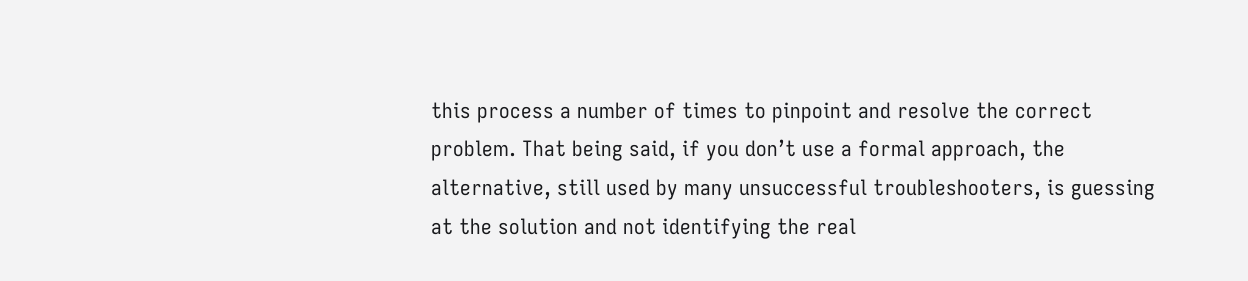this process a number of times to pinpoint and resolve the correct problem. That being said, if you don’t use a formal approach, the alternative, still used by many unsuccessful troubleshooters, is guessing at the solution and not identifying the real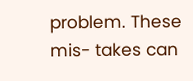problem. These mis- takes can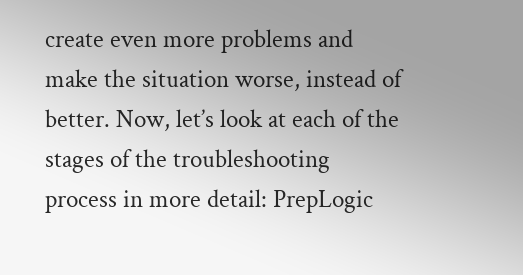create even more problems and make the situation worse, instead of better. Now, let’s look at each of the stages of the troubleshooting process in more detail: PrepLogic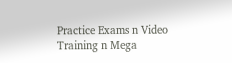Practice Exams n Video Training n Mega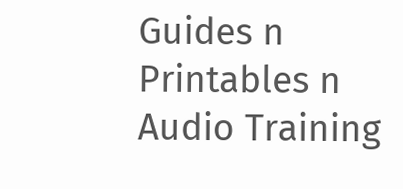Guides n Printables n Audio Training